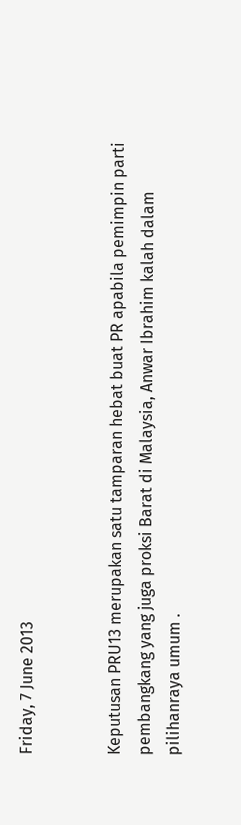Friday, 7 June 2013


Keputusan PRU13 merupakan satu tamparan hebat buat PR apabila pemimpin parti pembangkang yang juga proksi Barat di Malaysia, Anwar Ibrahim kalah dalam pilihanraya umum .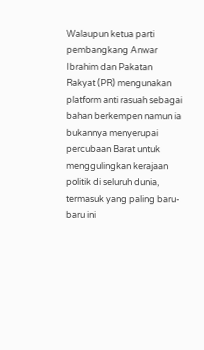Walaupun ketua parti pembangkang Anwar Ibrahim dan Pakatan Rakyat (PR) mengunakan platform anti rasuah sebagai bahan berkempen namun ia bukannya menyerupai percubaan Barat untuk menggulingkan kerajaan politik di seluruh dunia, termasuk yang paling baru-baru ini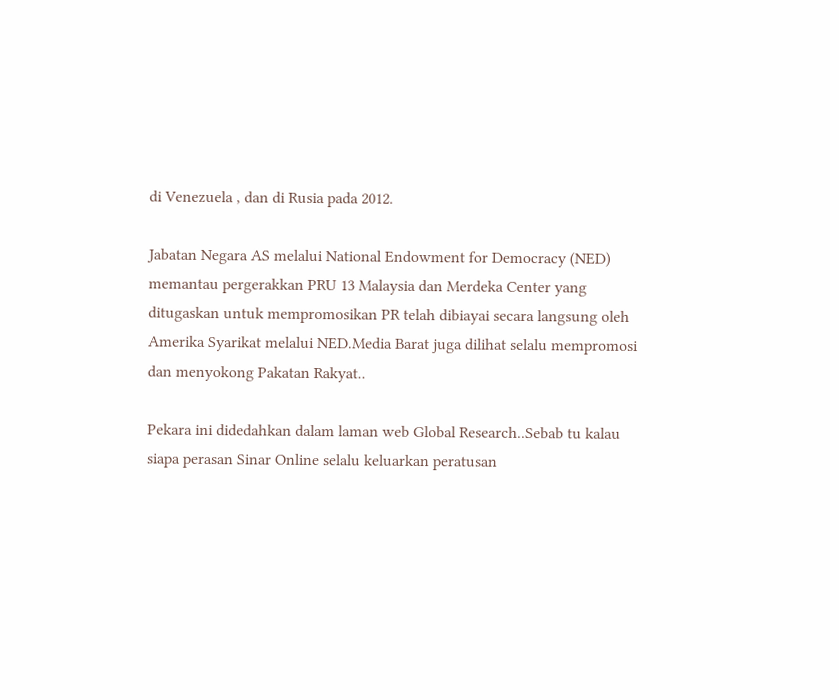di Venezuela , dan di Rusia pada 2012.

Jabatan Negara AS melalui National Endowment for Democracy (NED) memantau pergerakkan PRU 13 Malaysia dan Merdeka Center yang ditugaskan untuk mempromosikan PR telah dibiayai secara langsung oleh Amerika Syarikat melalui NED.Media Barat juga dilihat selalu mempromosi dan menyokong Pakatan Rakyat..

Pekara ini didedahkan dalam laman web Global Research..Sebab tu kalau siapa perasan Sinar Online selalu keluarkan peratusan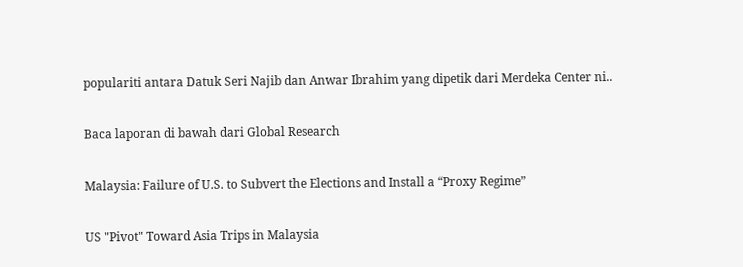populariti antara Datuk Seri Najib dan Anwar Ibrahim yang dipetik dari Merdeka Center ni..

Baca laporan di bawah dari Global Research

Malaysia: Failure of U.S. to Subvert the Elections and Install a “Proxy Regime”

US "Pivot" Toward Asia Trips in Malaysia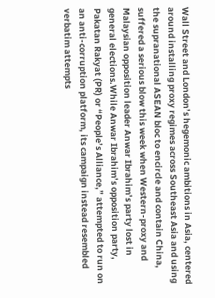Wall Street and London’s hegemonic ambitions in Asia, centered around installing proxy regimes across Southeast Asia and using the supranational ASEAN bloc to encircle and contain China, suffered a serious blow this week when Western-proxy and Malaysian opposition leader Anwar Ibrahim’s party lost in general elections.While Anwar Ibrahim’s opposition party, Pakatan Rakyat (PR) or “People’s Alliance,” attempted to run on an anti-corruption platform, its campaign instead resembled verbatim attempts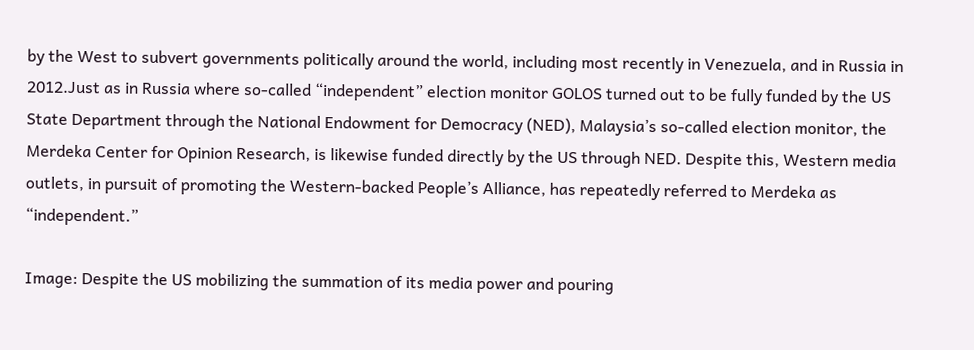by the West to subvert governments politically around the world, including most recently in Venezuela, and in Russia in 2012.Just as in Russia where so-called “independent” election monitor GOLOS turned out to be fully funded by the US State Department through the National Endowment for Democracy (NED), Malaysia’s so-called election monitor, the Merdeka Center for Opinion Research, is likewise funded directly by the US through NED. Despite this, Western media outlets, in pursuit of promoting the Western-backed People’s Alliance, has repeatedly referred to Merdeka as “independent.”

Image: Despite the US mobilizing the summation of its media power and pouring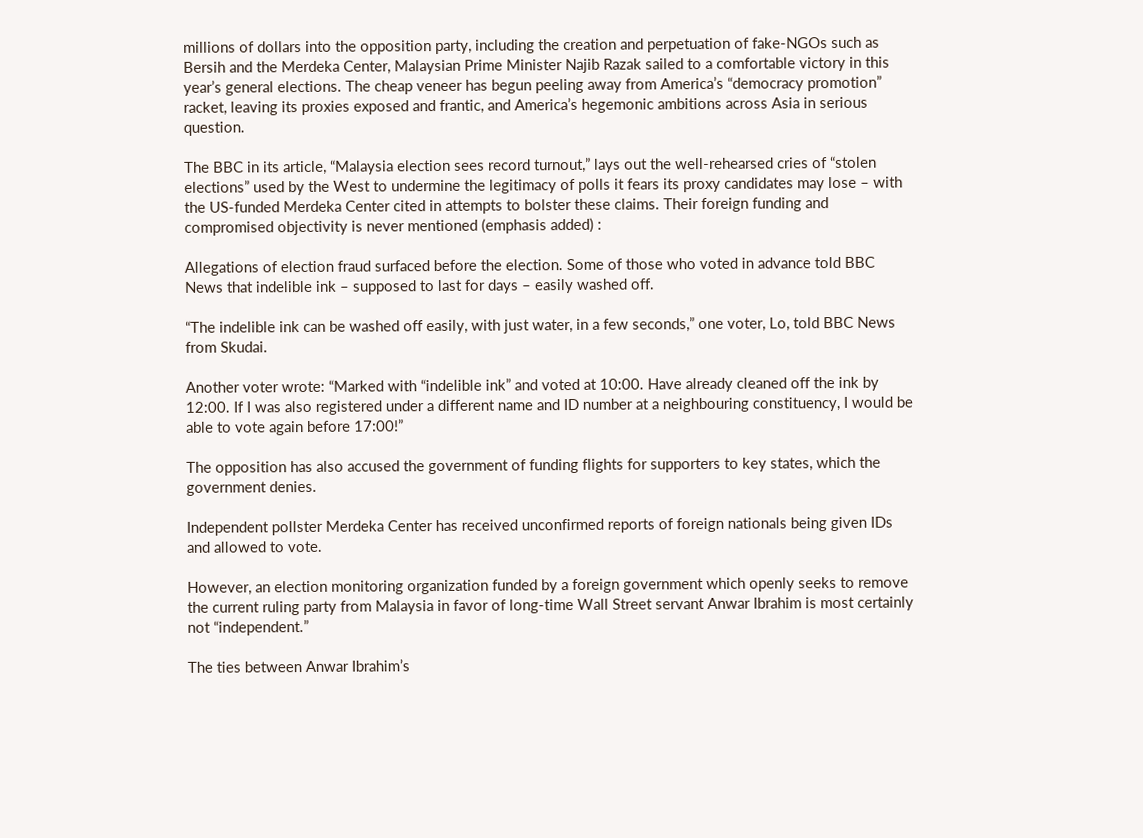millions of dollars into the opposition party, including the creation and perpetuation of fake-NGOs such as Bersih and the Merdeka Center, Malaysian Prime Minister Najib Razak sailed to a comfortable victory in this year’s general elections. The cheap veneer has begun peeling away from America’s “democracy promotion” racket, leaving its proxies exposed and frantic, and America’s hegemonic ambitions across Asia in serious question.

The BBC in its article, “Malaysia election sees record turnout,” lays out the well-rehearsed cries of “stolen elections” used by the West to undermine the legitimacy of polls it fears its proxy candidates may lose – with the US-funded Merdeka Center cited in attempts to bolster these claims. Their foreign funding and compromised objectivity is never mentioned (emphasis added) :

Allegations of election fraud surfaced before the election. Some of those who voted in advance told BBC News that indelible ink – supposed to last for days – easily washed off.

“The indelible ink can be washed off easily, with just water, in a few seconds,” one voter, Lo, told BBC News from Skudai.

Another voter wrote: “Marked with “indelible ink” and voted at 10:00. Have already cleaned off the ink by 12:00. If I was also registered under a different name and ID number at a neighbouring constituency, I would be able to vote again before 17:00!”

The opposition has also accused the government of funding flights for supporters to key states, which the government denies.

Independent pollster Merdeka Center has received unconfirmed reports of foreign nationals being given IDs and allowed to vote.

However, an election monitoring organization funded by a foreign government which openly seeks to remove the current ruling party from Malaysia in favor of long-time Wall Street servant Anwar Ibrahim is most certainly not “independent.”

The ties between Anwar Ibrahim’s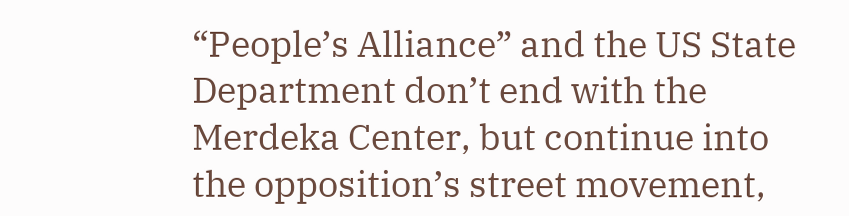“People’s Alliance” and the US State Department don’t end with the Merdeka Center, but continue into the opposition’s street movement,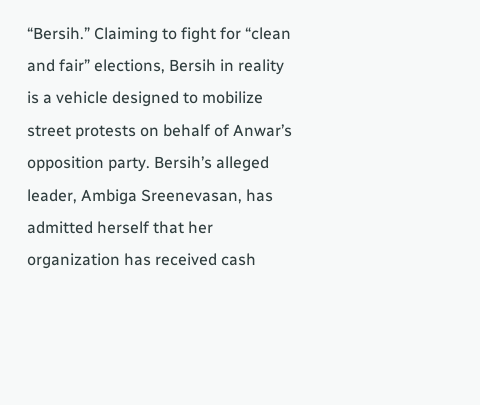“Bersih.” Claiming to fight for “clean and fair” elections, Bersih in reality is a vehicle designed to mobilize street protests on behalf of Anwar’s opposition party. Bersih’s alleged leader, Ambiga Sreenevasan, has admitted herself that her organization has received cash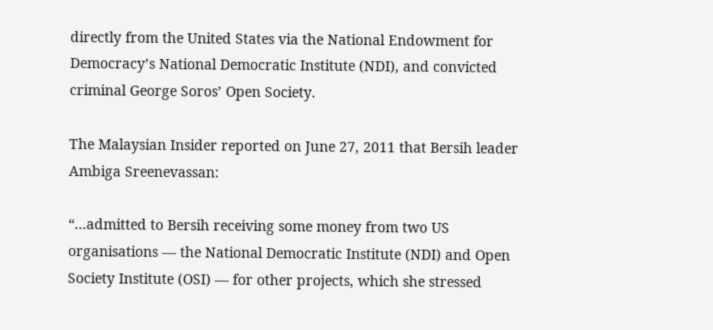directly from the United States via the National Endowment for Democracy’s National Democratic Institute (NDI), and convicted criminal George Soros’ Open Society.

The Malaysian Insider reported on June 27, 2011 that Bersih leader Ambiga Sreenevassan:

“…admitted to Bersih receiving some money from two US organisations — the National Democratic Institute (NDI) and Open Society Institute (OSI) — for other projects, which she stressed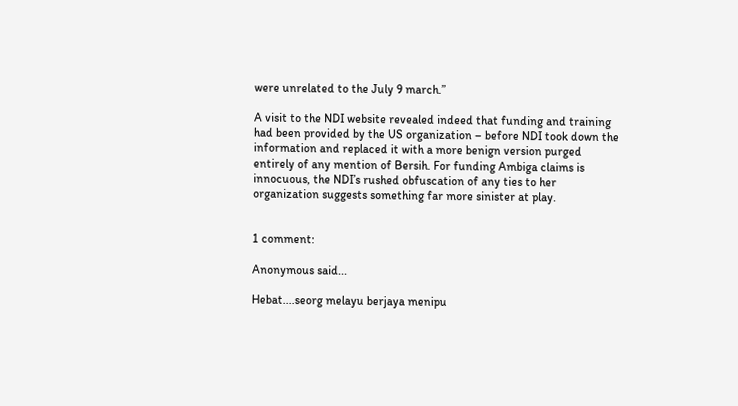were unrelated to the July 9 march.”

A visit to the NDI website revealed indeed that funding and training had been provided by the US organization – before NDI took down the information and replaced it with a more benign version purged entirely of any mention of Bersih. For funding Ambiga claims is innocuous, the NDI’s rushed obfuscation of any ties to her organization suggests something far more sinister at play.


1 comment:

Anonymous said...

Hebat....seorg melayu berjaya menipu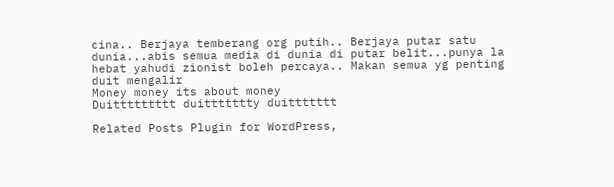cina.. Berjaya temberang org putih.. Berjaya putar satu dunia...abis semua media di dunia di putar belit...punya la hebat yahudi zionist boleh percaya.. Makan semua yg penting duit mengalir
Money money its about money
Duittttttttt duittttttty duittttttt

Related Posts Plugin for WordPress,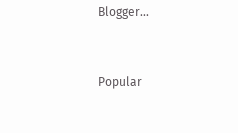Blogger...


Popular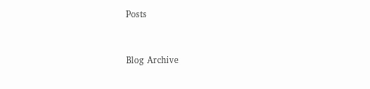Posts


Blog Archive